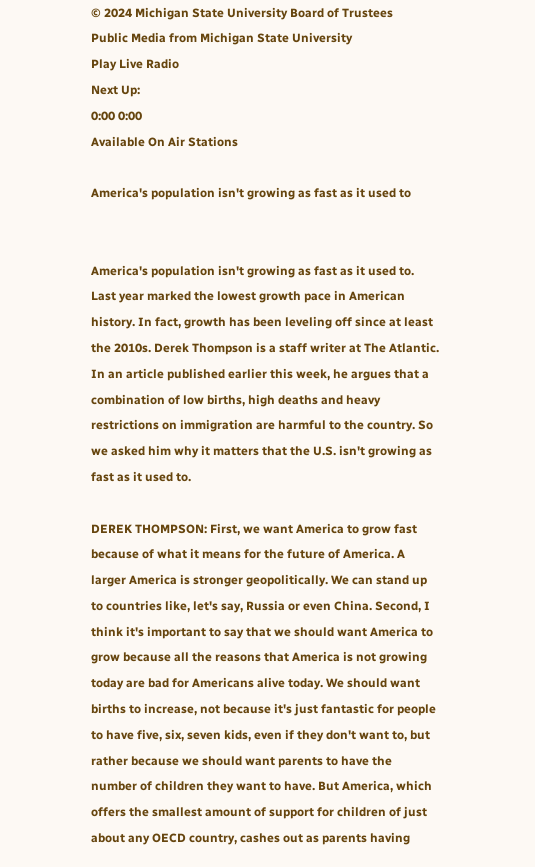© 2024 Michigan State University Board of Trustees
Public Media from Michigan State University
Play Live Radio
Next Up:
0:00 0:00
Available On Air Stations

America's population isn't growing as fast as it used to


America's population isn't growing as fast as it used to. Last year marked the lowest growth pace in American history. In fact, growth has been leveling off since at least the 2010s. Derek Thompson is a staff writer at The Atlantic. In an article published earlier this week, he argues that a combination of low births, high deaths and heavy restrictions on immigration are harmful to the country. So we asked him why it matters that the U.S. isn't growing as fast as it used to.

DEREK THOMPSON: First, we want America to grow fast because of what it means for the future of America. A larger America is stronger geopolitically. We can stand up to countries like, let's say, Russia or even China. Second, I think it's important to say that we should want America to grow because all the reasons that America is not growing today are bad for Americans alive today. We should want births to increase, not because it's just fantastic for people to have five, six, seven kids, even if they don't want to, but rather because we should want parents to have the number of children they want to have. But America, which offers the smallest amount of support for children of just about any OECD country, cashes out as parents having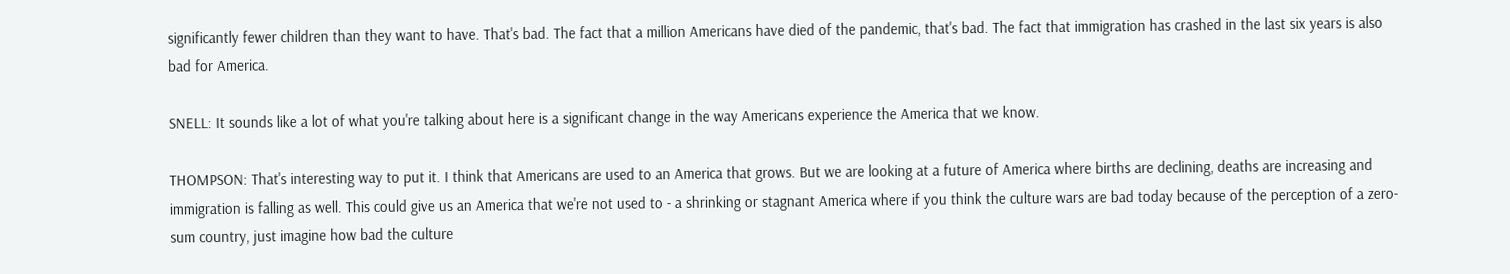significantly fewer children than they want to have. That's bad. The fact that a million Americans have died of the pandemic, that's bad. The fact that immigration has crashed in the last six years is also bad for America.

SNELL: It sounds like a lot of what you're talking about here is a significant change in the way Americans experience the America that we know.

THOMPSON: That's interesting way to put it. I think that Americans are used to an America that grows. But we are looking at a future of America where births are declining, deaths are increasing and immigration is falling as well. This could give us an America that we're not used to - a shrinking or stagnant America where if you think the culture wars are bad today because of the perception of a zero-sum country, just imagine how bad the culture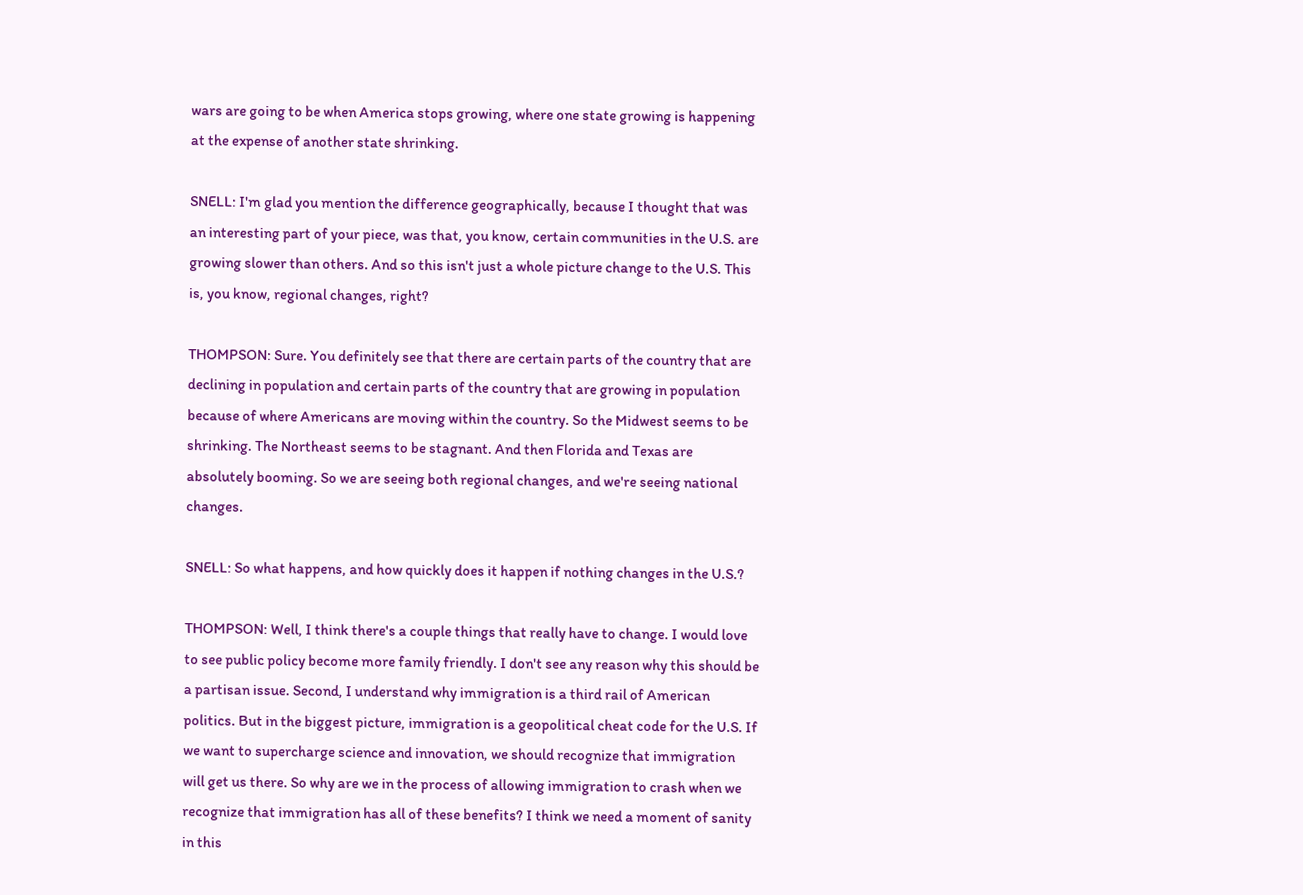wars are going to be when America stops growing, where one state growing is happening at the expense of another state shrinking.

SNELL: I'm glad you mention the difference geographically, because I thought that was an interesting part of your piece, was that, you know, certain communities in the U.S. are growing slower than others. And so this isn't just a whole picture change to the U.S. This is, you know, regional changes, right?

THOMPSON: Sure. You definitely see that there are certain parts of the country that are declining in population and certain parts of the country that are growing in population because of where Americans are moving within the country. So the Midwest seems to be shrinking. The Northeast seems to be stagnant. And then Florida and Texas are absolutely booming. So we are seeing both regional changes, and we're seeing national changes.

SNELL: So what happens, and how quickly does it happen if nothing changes in the U.S.?

THOMPSON: Well, I think there's a couple things that really have to change. I would love to see public policy become more family friendly. I don't see any reason why this should be a partisan issue. Second, I understand why immigration is a third rail of American politics. But in the biggest picture, immigration is a geopolitical cheat code for the U.S. If we want to supercharge science and innovation, we should recognize that immigration will get us there. So why are we in the process of allowing immigration to crash when we recognize that immigration has all of these benefits? I think we need a moment of sanity in this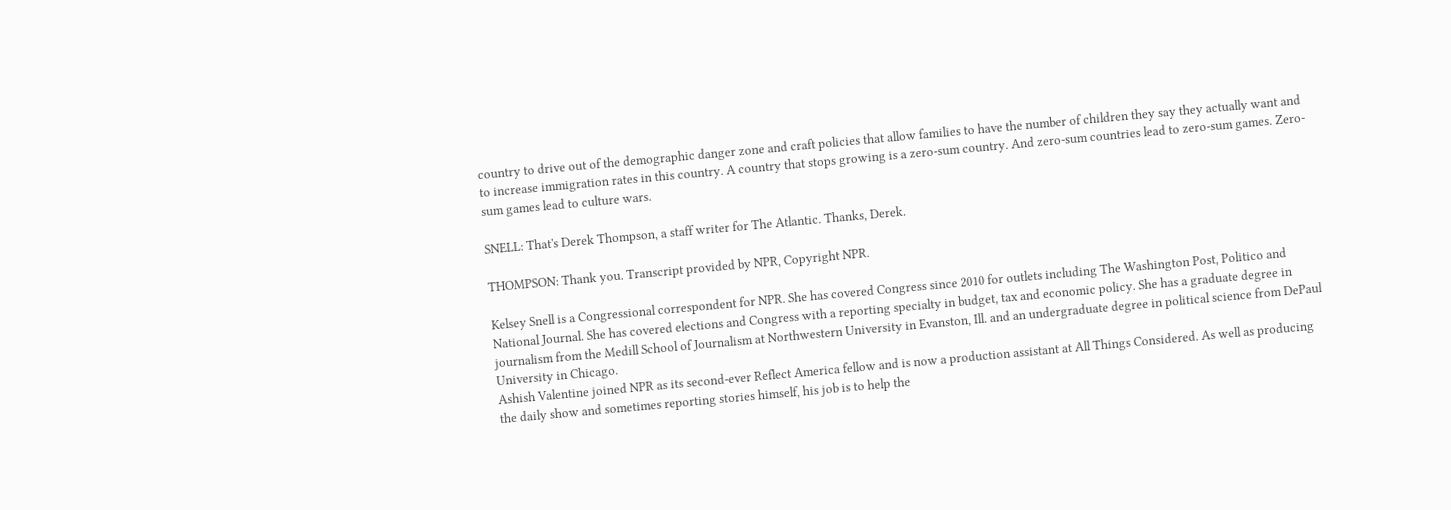country to drive out of the demographic danger zone and craft policies that allow families to have the number of children they say they actually want and to increase immigration rates in this country. A country that stops growing is a zero-sum country. And zero-sum countries lead to zero-sum games. Zero-sum games lead to culture wars.

SNELL: That's Derek Thompson, a staff writer for The Atlantic. Thanks, Derek.

THOMPSON: Thank you. Transcript provided by NPR, Copyright NPR.

Kelsey Snell is a Congressional correspondent for NPR. She has covered Congress since 2010 for outlets including The Washington Post, Politico and National Journal. She has covered elections and Congress with a reporting specialty in budget, tax and economic policy. She has a graduate degree in journalism from the Medill School of Journalism at Northwestern University in Evanston, Ill. and an undergraduate degree in political science from DePaul University in Chicago.
Ashish Valentine joined NPR as its second-ever Reflect America fellow and is now a production assistant at All Things Considered. As well as producing the daily show and sometimes reporting stories himself, his job is to help the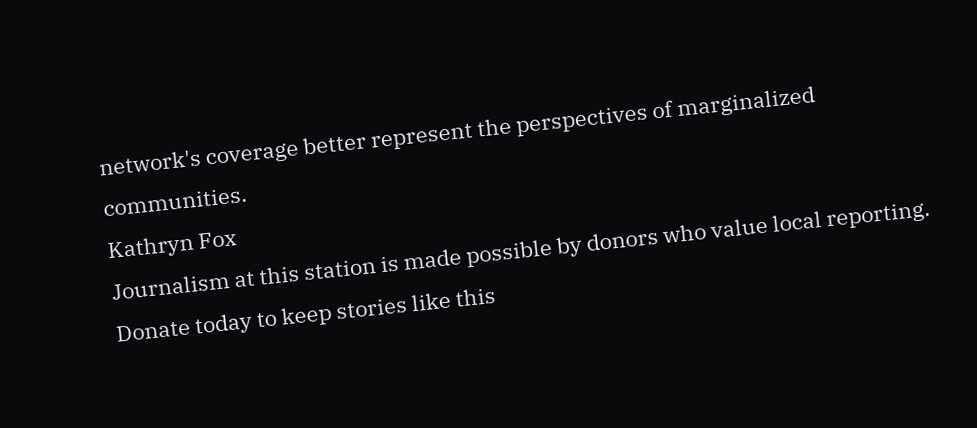network's coverage better represent the perspectives of marginalized communities.
Kathryn Fox
Journalism at this station is made possible by donors who value local reporting. Donate today to keep stories like this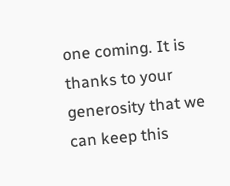one coming. It is thanks to your generosity that we can keep this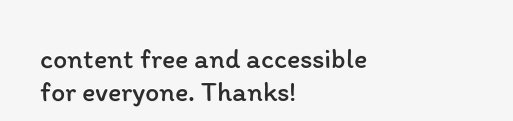content free and accessible for everyone. Thanks!